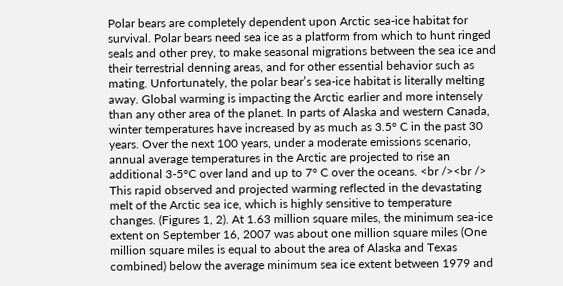Polar bears are completely dependent upon Arctic sea-ice habitat for survival. Polar bears need sea ice as a platform from which to hunt ringed seals and other prey, to make seasonal migrations between the sea ice and their terrestrial denning areas, and for other essential behavior such as mating. Unfortunately, the polar bear’s sea-ice habitat is literally melting away. Global warming is impacting the Arctic earlier and more intensely than any other area of the planet. In parts of Alaska and western Canada, winter temperatures have increased by as much as 3.5° C in the past 30 years. Over the next 100 years, under a moderate emissions scenario, annual average temperatures in the Arctic are projected to rise an additional 3-5°C over land and up to 7° C over the oceans. <br /><br /> This rapid observed and projected warming reflected in the devastating melt of the Arctic sea ice, which is highly sensitive to temperature changes. (Figures 1, 2). At 1.63 million square miles, the minimum sea-ice extent on September 16, 2007 was about one million square miles (One million square miles is equal to about the area of Alaska and Texas combined) below the average minimum sea ice extent between 1979 and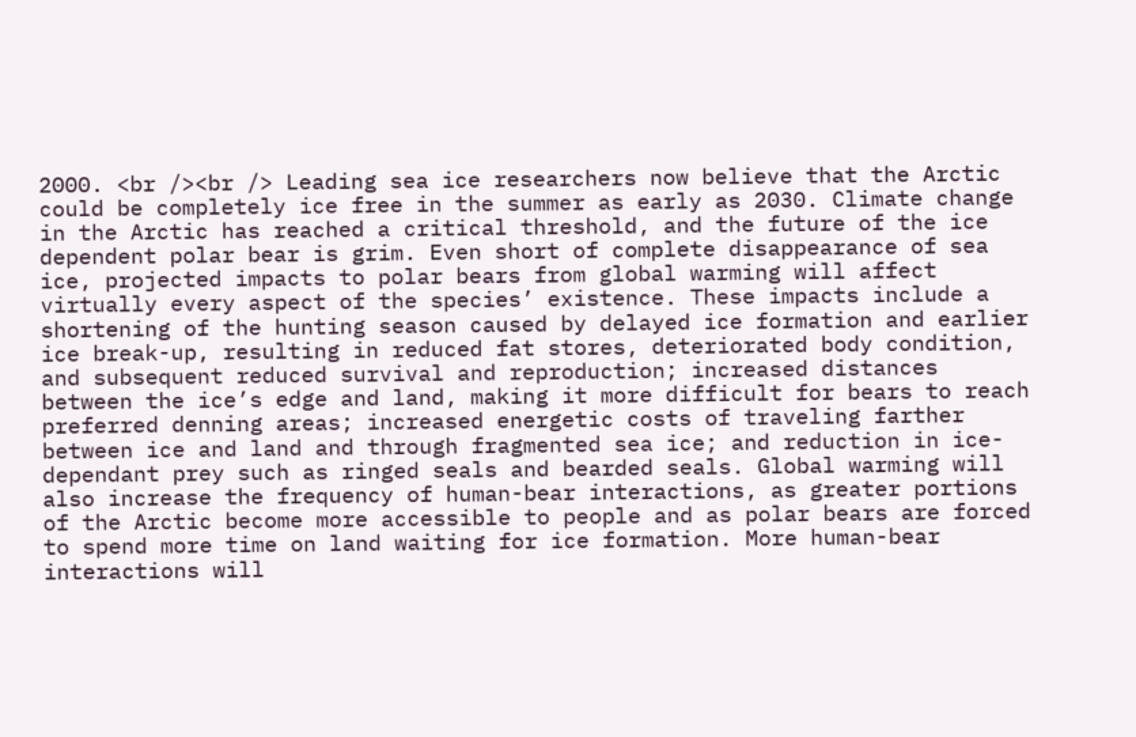2000. <br /><br /> Leading sea ice researchers now believe that the Arctic could be completely ice free in the summer as early as 2030. Climate change in the Arctic has reached a critical threshold, and the future of the ice dependent polar bear is grim. Even short of complete disappearance of sea ice, projected impacts to polar bears from global warming will affect virtually every aspect of the species’ existence. These impacts include a shortening of the hunting season caused by delayed ice formation and earlier ice break-up, resulting in reduced fat stores, deteriorated body condition, and subsequent reduced survival and reproduction; increased distances between the ice’s edge and land, making it more difficult for bears to reach preferred denning areas; increased energetic costs of traveling farther between ice and land and through fragmented sea ice; and reduction in ice-dependant prey such as ringed seals and bearded seals. Global warming will also increase the frequency of human-bear interactions, as greater portions of the Arctic become more accessible to people and as polar bears are forced to spend more time on land waiting for ice formation. More human-bear interactions will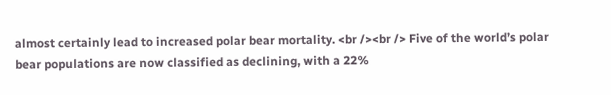almost certainly lead to increased polar bear mortality. <br /><br /> Five of the world’s polar bear populations are now classified as declining, with a 22%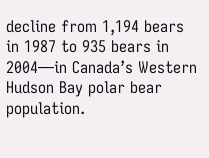decline from 1,194 bears in 1987 to 935 bears in 2004—in Canada’s Western Hudson Bay polar bear population.